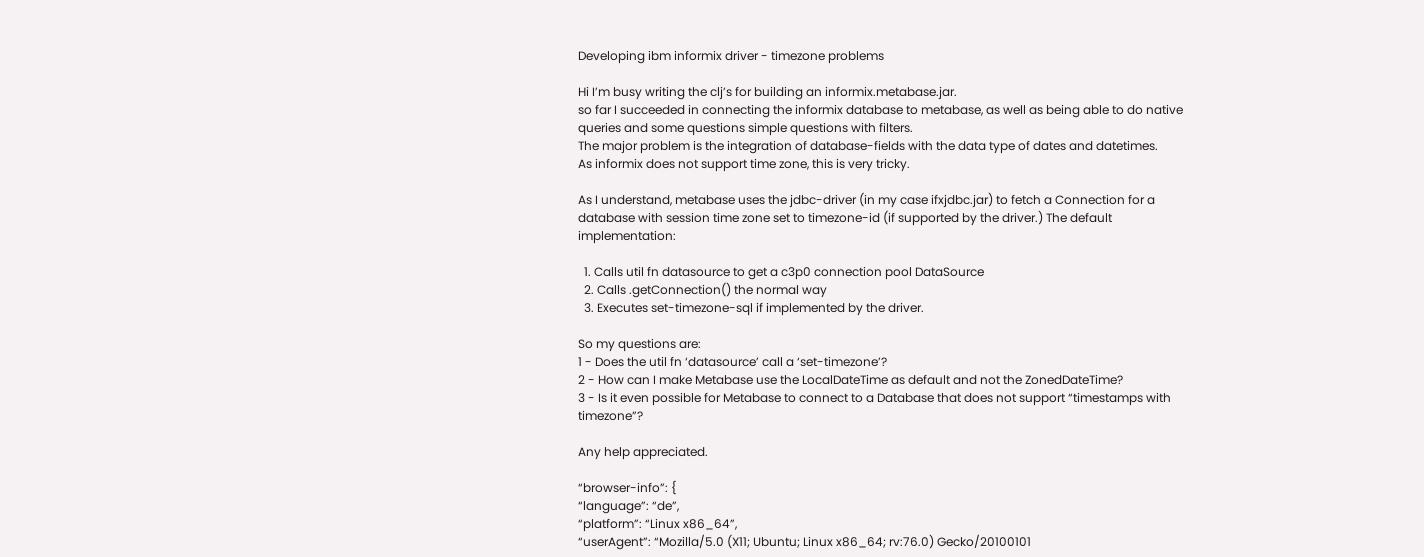Developing ibm informix driver - timezone problems

Hi I’m busy writing the clj’s for building an informix.metabase.jar.
so far I succeeded in connecting the informix database to metabase, as well as being able to do native queries and some questions simple questions with filters.
The major problem is the integration of database-fields with the data type of dates and datetimes.
As informix does not support time zone, this is very tricky.

As I understand, metabase uses the jdbc-driver (in my case ifxjdbc.jar) to fetch a Connection for a database with session time zone set to timezone-id (if supported by the driver.) The default implementation:

  1. Calls util fn datasource to get a c3p0 connection pool DataSource
  2. Calls .getConnection() the normal way
  3. Executes set-timezone-sql if implemented by the driver.

So my questions are:
1 - Does the util fn ‘datasource’ call a ‘set-timezone’?
2 - How can I make Metabase use the LocalDateTime as default and not the ZonedDateTime?
3 - Is it even possible for Metabase to connect to a Database that does not support “timestamps with timezone”?

Any help appreciated.

“browser-info”: {
“language”: “de”,
“platform”: “Linux x86_64”,
“userAgent”: “Mozilla/5.0 (X11; Ubuntu; Linux x86_64; rv:76.0) Gecko/20100101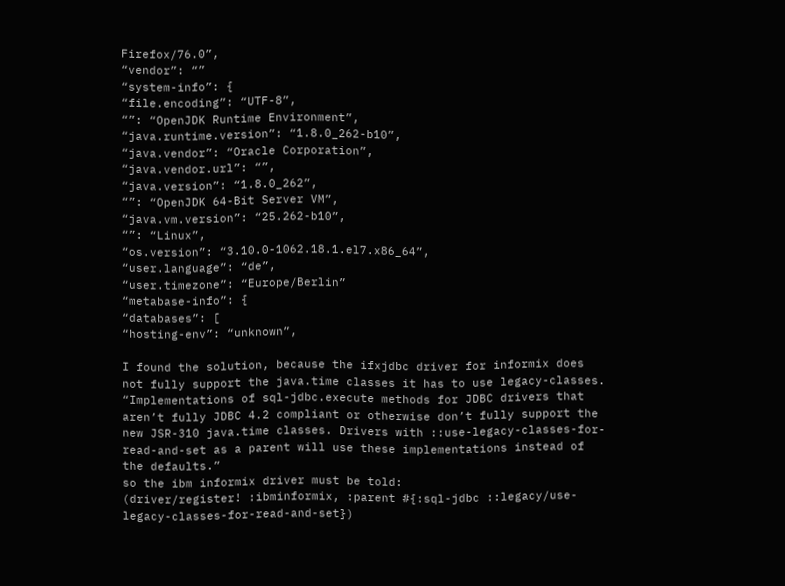Firefox/76.0”,
“vendor”: “”
“system-info”: {
“file.encoding”: “UTF-8”,
“”: “OpenJDK Runtime Environment”,
“java.runtime.version”: “1.8.0_262-b10”,
“java.vendor”: “Oracle Corporation”,
“java.vendor.url”: “”,
“java.version”: “1.8.0_262”,
“”: “OpenJDK 64-Bit Server VM”,
“java.vm.version”: “25.262-b10”,
“”: “Linux”,
“os.version”: “3.10.0-1062.18.1.el7.x86_64”,
“user.language”: “de”,
“user.timezone”: “Europe/Berlin”
“metabase-info”: {
“databases”: [
“hosting-env”: “unknown”,

I found the solution, because the ifxjdbc driver for informix does not fully support the java.time classes it has to use legacy-classes.
“Implementations of sql-jdbc.execute methods for JDBC drivers that aren’t fully JDBC 4.2 compliant or otherwise don’t fully support the new JSR-310 java.time classes. Drivers with ::use-legacy-classes-for-read-and-set as a parent will use these implementations instead of the defaults.”
so the ibm informix driver must be told:
(driver/register! :ibminformix, :parent #{:sql-jdbc ::legacy/use-legacy-classes-for-read-and-set})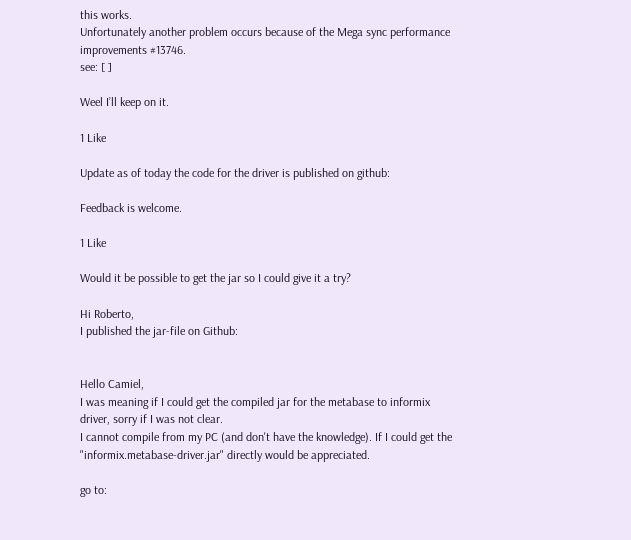this works.
Unfortunately another problem occurs because of the Mega sync performance improvements #13746.
see: [ ]

Weel I’ll keep on it.

1 Like

Update as of today the code for the driver is published on github:

Feedback is welcome.

1 Like

Would it be possible to get the jar so I could give it a try?

Hi Roberto,
I published the jar-file on Github:


Hello Camiel,
I was meaning if I could get the compiled jar for the metabase to informix driver, sorry if I was not clear.
I cannot compile from my PC (and don't have the knowledge). If I could get the "informix.metabase-driver.jar" directly would be appreciated.

go to: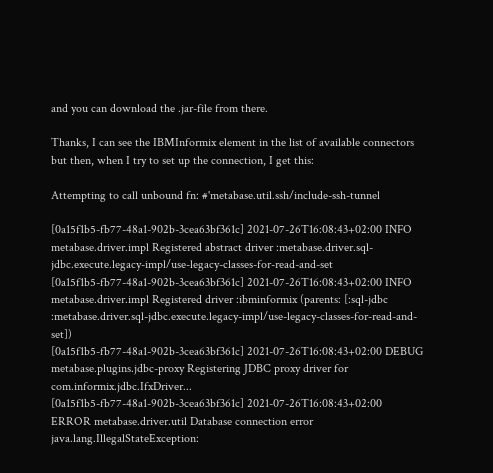and you can download the .jar-file from there.

Thanks, I can see the IBMInformix element in the list of available connectors but then, when I try to set up the connection, I get this:

Attempting to call unbound fn: #'metabase.util.ssh/include-ssh-tunnel

[0a15f1b5-fb77-48a1-902b-3cea63bf361c] 2021-07-26T16:08:43+02:00 INFO metabase.driver.impl Registered abstract driver :metabase.driver.sql-jdbc.execute.legacy-impl/use-legacy-classes-for-read-and-set
[0a15f1b5-fb77-48a1-902b-3cea63bf361c] 2021-07-26T16:08:43+02:00 INFO metabase.driver.impl Registered driver :ibminformix (parents: [:sql-jdbc :metabase.driver.sql-jdbc.execute.legacy-impl/use-legacy-classes-for-read-and-set])
[0a15f1b5-fb77-48a1-902b-3cea63bf361c] 2021-07-26T16:08:43+02:00 DEBUG metabase.plugins.jdbc-proxy Registering JDBC proxy driver for com.informix.jdbc.IfxDriver...
[0a15f1b5-fb77-48a1-902b-3cea63bf361c] 2021-07-26T16:08:43+02:00 ERROR metabase.driver.util Database connection error
java.lang.IllegalStateException: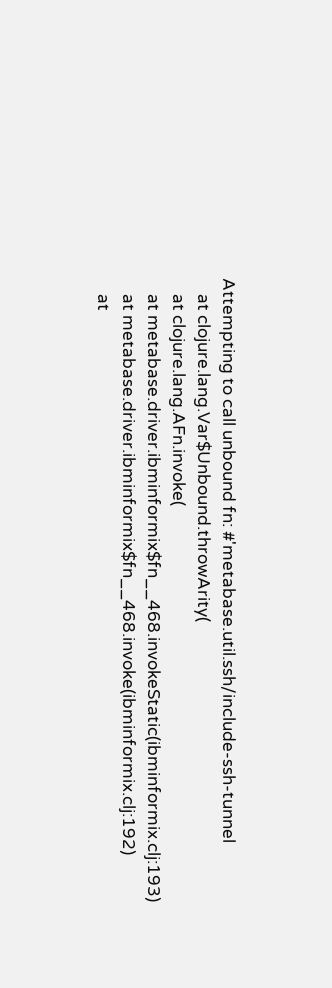Attempting to call unbound fn: #'metabase.util.ssh/include-ssh-tunnel
    at clojure.lang.Var$Unbound.throwArity(
    at clojure.lang.AFn.invoke(
    at metabase.driver.ibminformix$fn__468.invokeStatic(ibminformix.clj:193)
    at metabase.driver.ibminformix$fn__468.invoke(ibminformix.clj:192)
    at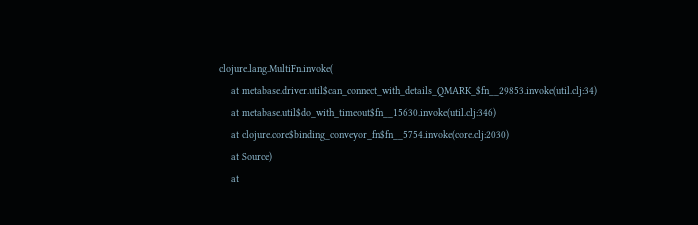clojure.lang.MultiFn.invoke(
    at metabase.driver.util$can_connect_with_details_QMARK_$fn__29853.invoke(util.clj:34)
    at metabase.util$do_with_timeout$fn__15630.invoke(util.clj:346)
    at clojure.core$binding_conveyor_fn$fn__5754.invoke(core.clj:2030)
    at Source)
    at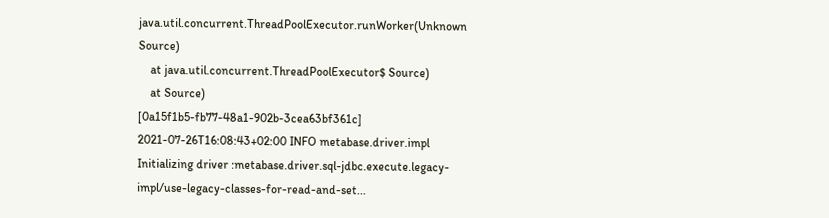java.util.concurrent.ThreadPoolExecutor.runWorker(Unknown Source)
    at java.util.concurrent.ThreadPoolExecutor$ Source)
    at Source)
[0a15f1b5-fb77-48a1-902b-3cea63bf361c] 2021-07-26T16:08:43+02:00 INFO metabase.driver.impl Initializing driver :metabase.driver.sql-jdbc.execute.legacy-impl/use-legacy-classes-for-read-and-set...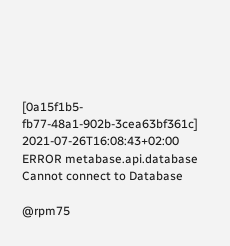[0a15f1b5-fb77-48a1-902b-3cea63bf361c] 2021-07-26T16:08:43+02:00 ERROR metabase.api.database Cannot connect to Database

@rpm75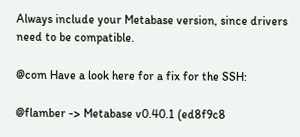Always include your Metabase version, since drivers need to be compatible.

@com Have a look here for a fix for the SSH:

@flamber -> Metabase v0.40.1 (ed8f9c8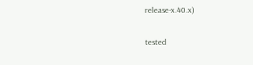release-x.40.x)

tested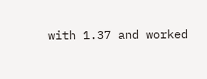with 1.37 and worked